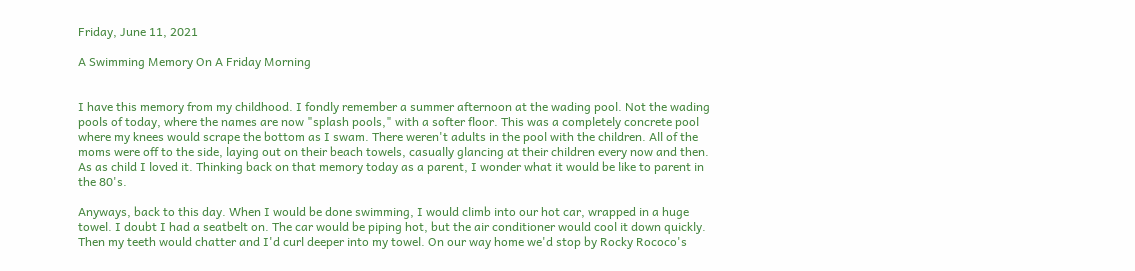Friday, June 11, 2021

A Swimming Memory On A Friday Morning


I have this memory from my childhood. I fondly remember a summer afternoon at the wading pool. Not the wading pools of today, where the names are now "splash pools," with a softer floor. This was a completely concrete pool where my knees would scrape the bottom as I swam. There weren't adults in the pool with the children. All of the moms were off to the side, laying out on their beach towels, casually glancing at their children every now and then. As as child I loved it. Thinking back on that memory today as a parent, I wonder what it would be like to parent in the 80's.

Anyways, back to this day. When I would be done swimming, I would climb into our hot car, wrapped in a huge towel. I doubt I had a seatbelt on. The car would be piping hot, but the air conditioner would cool it down quickly. Then my teeth would chatter and I'd curl deeper into my towel. On our way home we'd stop by Rocky Rococo's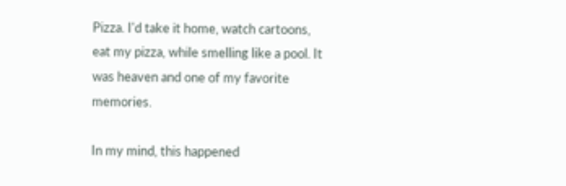Pizza. I'd take it home, watch cartoons, eat my pizza, while smelling like a pool. It was heaven and one of my favorite memories.

In my mind, this happened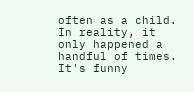often as a child. In reality, it only happened a handful of times. It's funny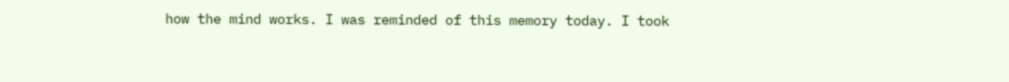how the mind works. I was reminded of this memory today. I took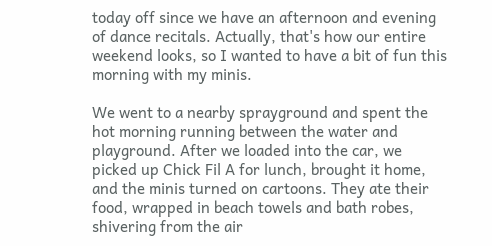today off since we have an afternoon and evening of dance recitals. Actually, that's how our entire weekend looks, so I wanted to have a bit of fun this morning with my minis.

We went to a nearby sprayground and spent the hot morning running between the water and playground. After we loaded into the car, we picked up Chick Fil A for lunch, brought it home, and the minis turned on cartoons. They ate their food, wrapped in beach towels and bath robes, shivering from the air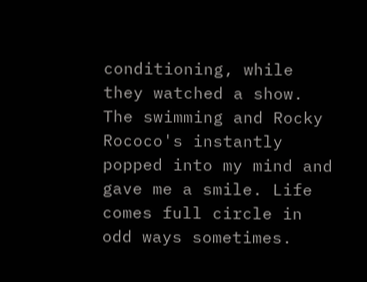conditioning, while they watched a show. The swimming and Rocky Rococo's instantly popped into my mind and gave me a smile. Life comes full circle in odd ways sometimes.